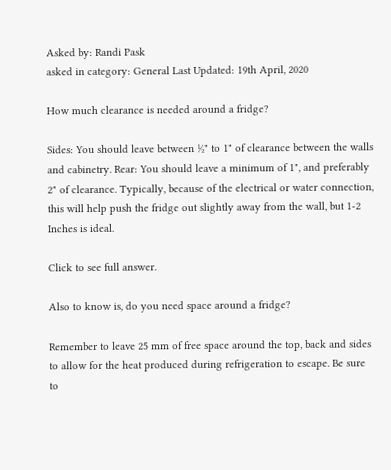Asked by: Randi Pask
asked in category: General Last Updated: 19th April, 2020

How much clearance is needed around a fridge?

Sides: You should leave between ½" to 1" of clearance between the walls and cabinetry. Rear: You should leave a minimum of 1", and preferably 2" of clearance. Typically, because of the electrical or water connection, this will help push the fridge out slightly away from the wall, but 1-2 Inches is ideal.

Click to see full answer.

Also to know is, do you need space around a fridge?

Remember to leave 25 mm of free space around the top, back and sides to allow for the heat produced during refrigeration to escape. Be sure to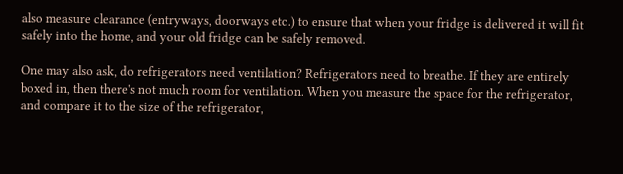also measure clearance (entryways, doorways etc.) to ensure that when your fridge is delivered it will fit safely into the home, and your old fridge can be safely removed.

One may also ask, do refrigerators need ventilation? Refrigerators need to breathe. If they are entirely boxed in, then there's not much room for ventilation. When you measure the space for the refrigerator, and compare it to the size of the refrigerator,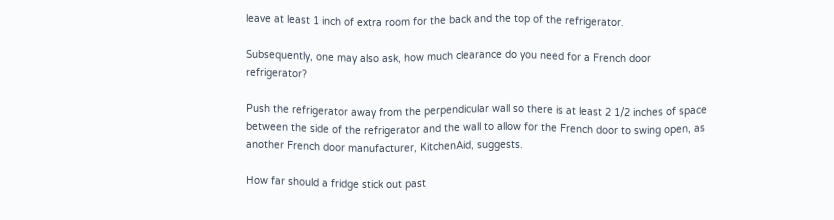leave at least 1 inch of extra room for the back and the top of the refrigerator.

Subsequently, one may also ask, how much clearance do you need for a French door refrigerator?

Push the refrigerator away from the perpendicular wall so there is at least 2 1/2 inches of space between the side of the refrigerator and the wall to allow for the French door to swing open, as another French door manufacturer, KitchenAid, suggests.

How far should a fridge stick out past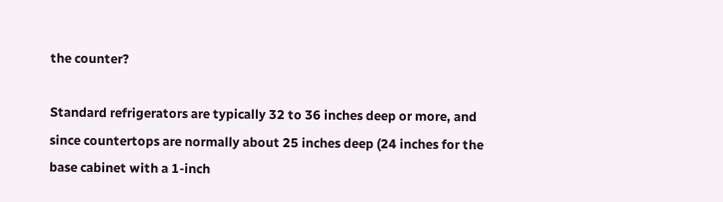the counter?

Standard refrigerators are typically 32 to 36 inches deep or more, and since countertops are normally about 25 inches deep (24 inches for the base cabinet with a 1-inch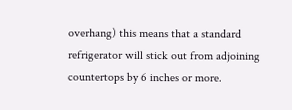overhang) this means that a standard refrigerator will stick out from adjoining countertops by 6 inches or more.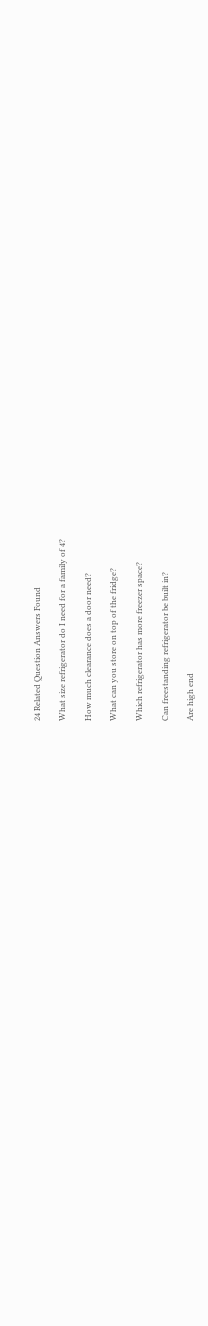24 Related Question Answers Found

What size refrigerator do I need for a family of 4?

How much clearance does a door need?

What can you store on top of the fridge?

Which refrigerator has more freezer space?

Can freestanding refrigerator be built in?

Are high end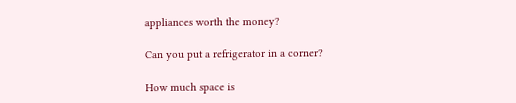appliances worth the money?

Can you put a refrigerator in a corner?

How much space is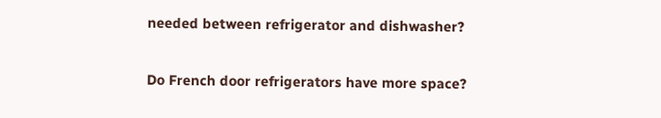needed between refrigerator and dishwasher?

Do French door refrigerators have more space?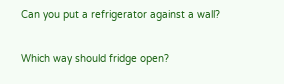Can you put a refrigerator against a wall?

Which way should fridge open?